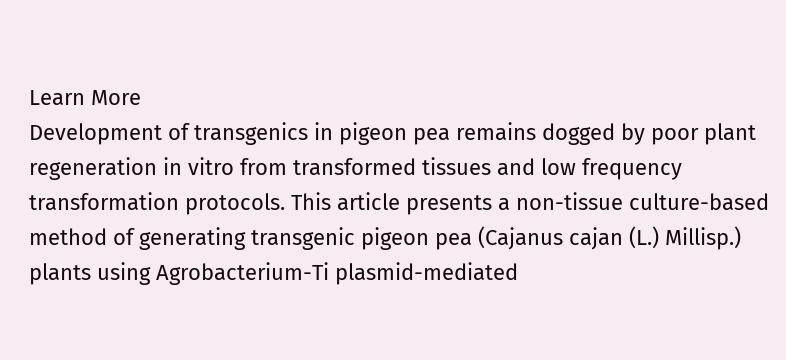Learn More
Development of transgenics in pigeon pea remains dogged by poor plant regeneration in vitro from transformed tissues and low frequency transformation protocols. This article presents a non-tissue culture-based method of generating transgenic pigeon pea (Cajanus cajan (L.) Millisp.) plants using Agrobacterium-Ti plasmid-mediated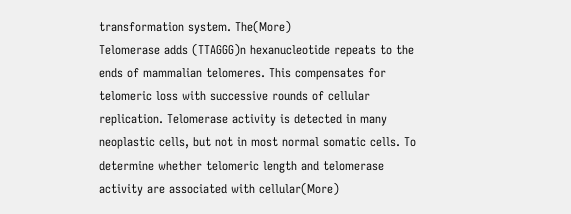transformation system. The(More)
Telomerase adds (TTAGGG)n hexanucleotide repeats to the ends of mammalian telomeres. This compensates for telomeric loss with successive rounds of cellular replication. Telomerase activity is detected in many neoplastic cells, but not in most normal somatic cells. To determine whether telomeric length and telomerase activity are associated with cellular(More)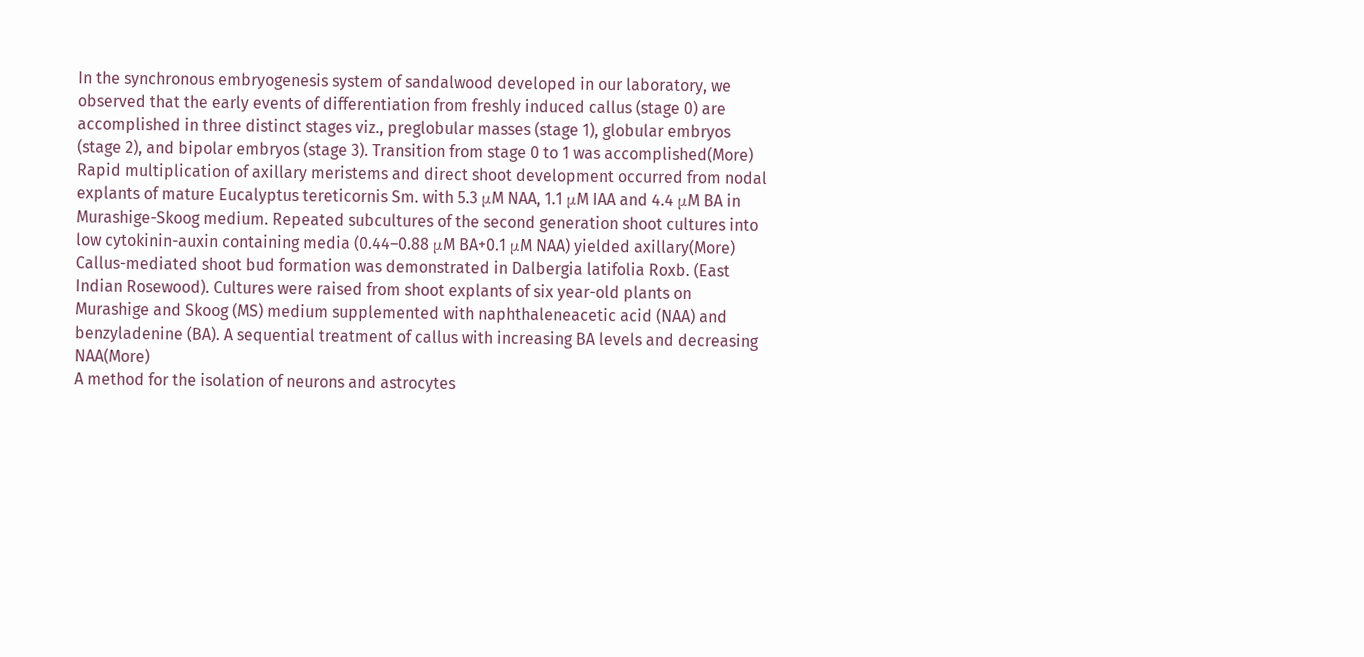In the synchronous embryogenesis system of sandalwood developed in our laboratory, we observed that the early events of differentiation from freshly induced callus (stage 0) are accomplished in three distinct stages viz., preglobular masses (stage 1), globular embryos (stage 2), and bipolar embryos (stage 3). Transition from stage 0 to 1 was accomplished(More)
Rapid multiplication of axillary meristems and direct shoot development occurred from nodal explants of mature Eucalyptus tereticornis Sm. with 5.3 μM NAA, 1.1 μM IAA and 4.4 μM BA in Murashige-Skoog medium. Repeated subcultures of the second generation shoot cultures into low cytokinin-auxin containing media (0.44–0.88 μM BA+0.1 μM NAA) yielded axillary(More)
Callus-mediated shoot bud formation was demonstrated in Dalbergia latifolia Roxb. (East Indian Rosewood). Cultures were raised from shoot explants of six year-old plants on Murashige and Skoog (MS) medium supplemented with naphthaleneacetic acid (NAA) and benzyladenine (BA). A sequential treatment of callus with increasing BA levels and decreasing NAA(More)
A method for the isolation of neurons and astrocytes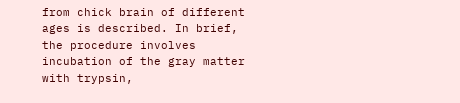from chick brain of different ages is described. In brief, the procedure involves incubation of the gray matter with trypsin,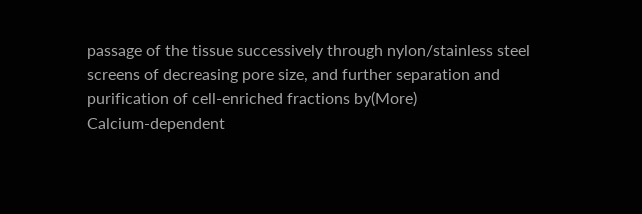passage of the tissue successively through nylon/stainless steel screens of decreasing pore size, and further separation and purification of cell-enriched fractions by(More)
Calcium-dependent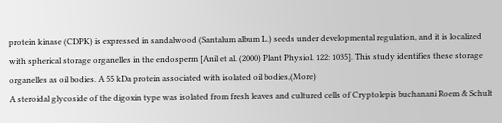protein kinase (CDPK) is expressed in sandalwood (Santalum album L.) seeds under developmental regulation, and it is localized with spherical storage organelles in the endosperm [Anil et al. (2000) Plant Physiol. 122: 1035]. This study identifies these storage organelles as oil bodies. A 55 kDa protein associated with isolated oil bodies,(More)
A steroidal glycoside of the digoxin type was isolated from fresh leaves and cultured cells of Cryptolepis buchanani Roem & Schult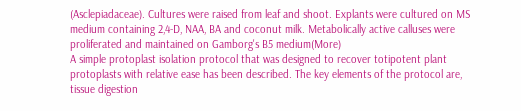(Asclepiadaceae). Cultures were raised from leaf and shoot. Explants were cultured on MS medium containing 2,4-D, NAA, BA and coconut milk. Metabolically active calluses were proliferated and maintained on Gamborg's B5 medium(More)
A simple protoplast isolation protocol that was designed to recover totipotent plant protoplasts with relative ease has been described. The key elements of the protocol are, tissue digestion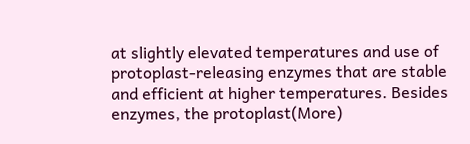at slightly elevated temperatures and use of protoplast-releasing enzymes that are stable and efficient at higher temperatures. Besides enzymes, the protoplast(More)